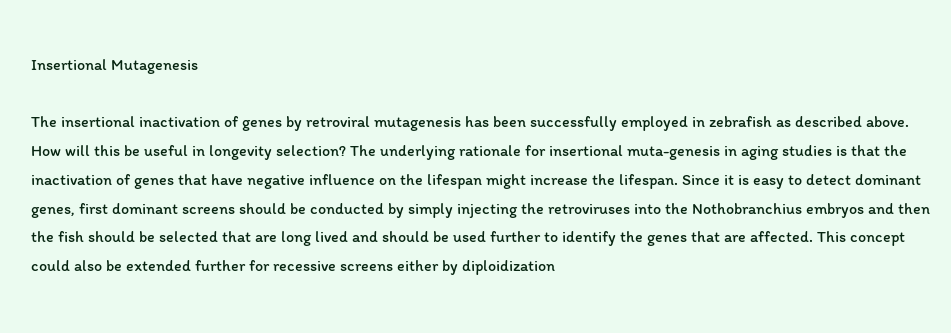Insertional Mutagenesis

The insertional inactivation of genes by retroviral mutagenesis has been successfully employed in zebrafish as described above. How will this be useful in longevity selection? The underlying rationale for insertional muta-genesis in aging studies is that the inactivation of genes that have negative influence on the lifespan might increase the lifespan. Since it is easy to detect dominant genes, first dominant screens should be conducted by simply injecting the retroviruses into the Nothobranchius embryos and then the fish should be selected that are long lived and should be used further to identify the genes that are affected. This concept could also be extended further for recessive screens either by diploidization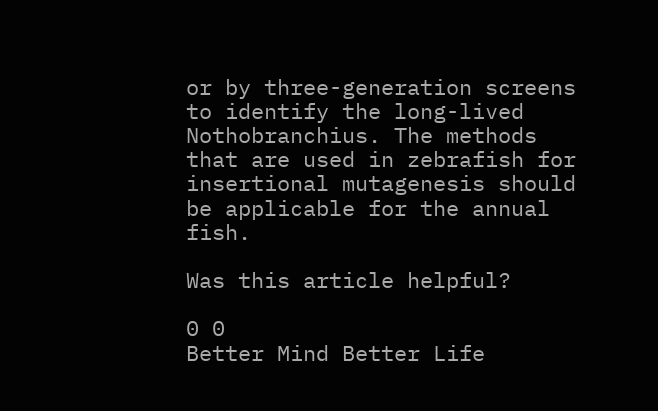or by three-generation screens to identify the long-lived Nothobranchius. The methods that are used in zebrafish for insertional mutagenesis should be applicable for the annual fish.

Was this article helpful?

0 0
Better Mind Better Life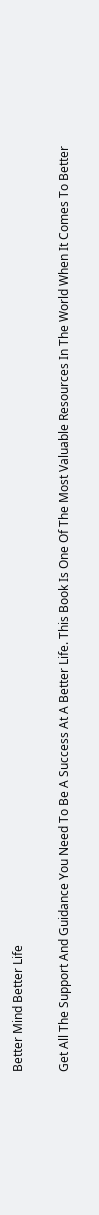Better Mind Better Life

Get All The Support And Guidance You Need To Be A Success At A Better Life. This Book Is One Of The Most Valuable Resources In The World When It Comes To Better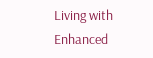Living with Enhanced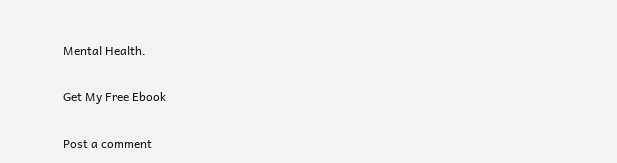Mental Health.

Get My Free Ebook

Post a comment